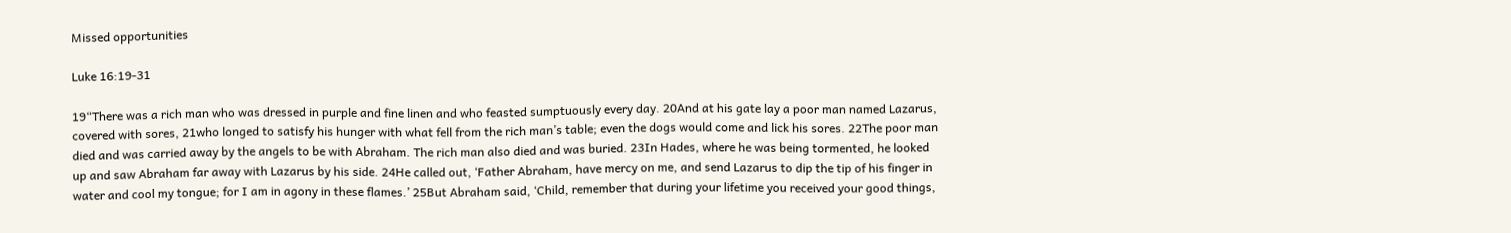Missed opportunities

Luke 16:19-31

19“There was a rich man who was dressed in purple and fine linen and who feasted sumptuously every day. 20And at his gate lay a poor man named Lazarus, covered with sores, 21who longed to satisfy his hunger with what fell from the rich man’s table; even the dogs would come and lick his sores. 22The poor man died and was carried away by the angels to be with Abraham. The rich man also died and was buried. 23In Hades, where he was being tormented, he looked up and saw Abraham far away with Lazarus by his side. 24He called out, ‘Father Abraham, have mercy on me, and send Lazarus to dip the tip of his finger in water and cool my tongue; for I am in agony in these flames.’ 25But Abraham said, ‘Child, remember that during your lifetime you received your good things,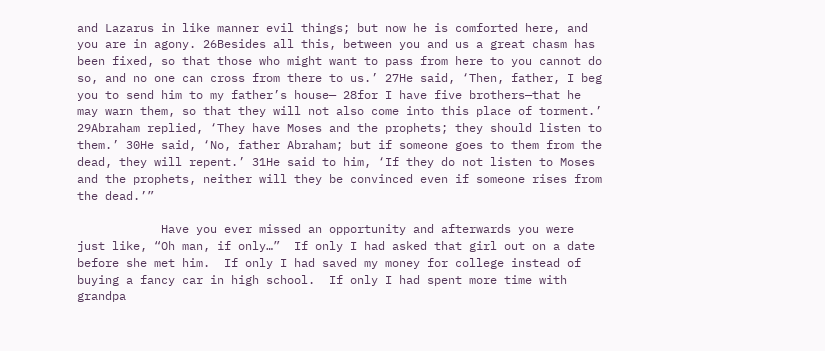and Lazarus in like manner evil things; but now he is comforted here, and you are in agony. 26Besides all this, between you and us a great chasm has been fixed, so that those who might want to pass from here to you cannot do so, and no one can cross from there to us.’ 27He said, ‘Then, father, I beg you to send him to my father’s house— 28for I have five brothers—that he may warn them, so that they will not also come into this place of torment.’ 29Abraham replied, ‘They have Moses and the prophets; they should listen to them.’ 30He said, ‘No, father Abraham; but if someone goes to them from the dead, they will repent.’ 31He said to him, ‘If they do not listen to Moses and the prophets, neither will they be convinced even if someone rises from the dead.’”

            Have you ever missed an opportunity and afterwards you were just like, “Oh man, if only…”  If only I had asked that girl out on a date before she met him.  If only I had saved my money for college instead of buying a fancy car in high school.  If only I had spent more time with grandpa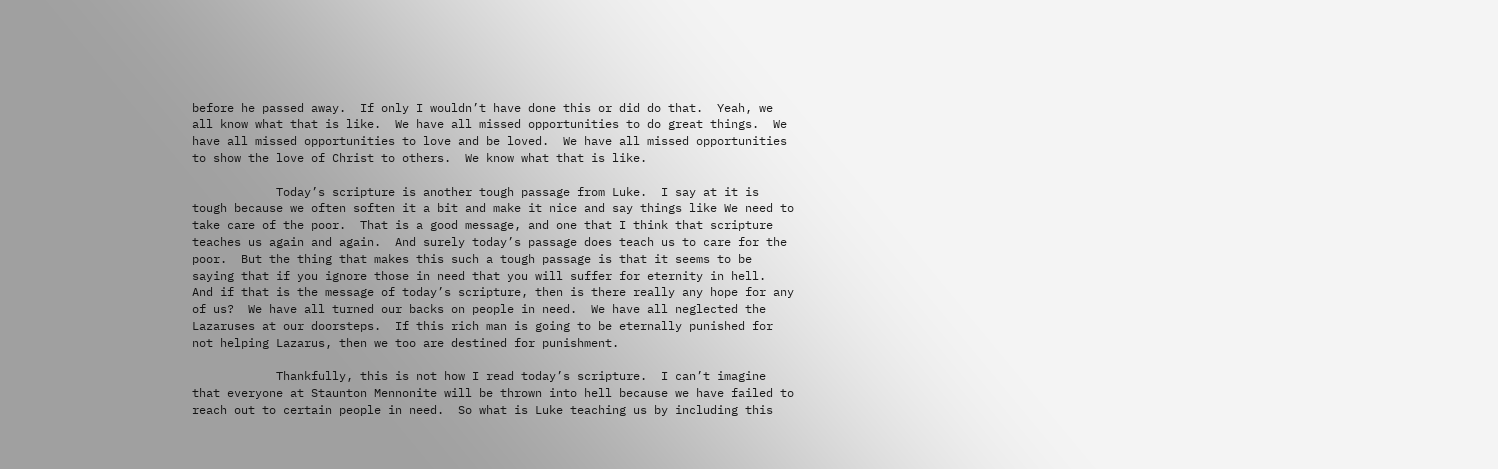before he passed away.  If only I wouldn’t have done this or did do that.  Yeah, we all know what that is like.  We have all missed opportunities to do great things.  We have all missed opportunities to love and be loved.  We have all missed opportunities to show the love of Christ to others.  We know what that is like.

            Today’s scripture is another tough passage from Luke.  I say at it is tough because we often soften it a bit and make it nice and say things like We need to take care of the poor.  That is a good message, and one that I think that scripture teaches us again and again.  And surely today’s passage does teach us to care for the poor.  But the thing that makes this such a tough passage is that it seems to be saying that if you ignore those in need that you will suffer for eternity in hell.  And if that is the message of today’s scripture, then is there really any hope for any of us?  We have all turned our backs on people in need.  We have all neglected the Lazaruses at our doorsteps.  If this rich man is going to be eternally punished for not helping Lazarus, then we too are destined for punishment.

            Thankfully, this is not how I read today’s scripture.  I can’t imagine that everyone at Staunton Mennonite will be thrown into hell because we have failed to reach out to certain people in need.  So what is Luke teaching us by including this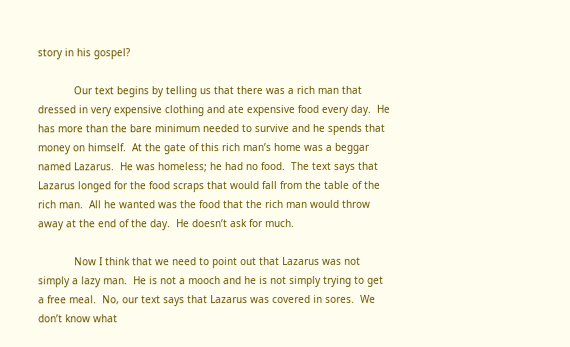story in his gospel?

            Our text begins by telling us that there was a rich man that dressed in very expensive clothing and ate expensive food every day.  He has more than the bare minimum needed to survive and he spends that money on himself.  At the gate of this rich man’s home was a beggar named Lazarus.  He was homeless; he had no food.  The text says that Lazarus longed for the food scraps that would fall from the table of the rich man.  All he wanted was the food that the rich man would throw away at the end of the day.  He doesn’t ask for much.

            Now I think that we need to point out that Lazarus was not simply a lazy man.  He is not a mooch and he is not simply trying to get a free meal.  No, our text says that Lazarus was covered in sores.  We don’t know what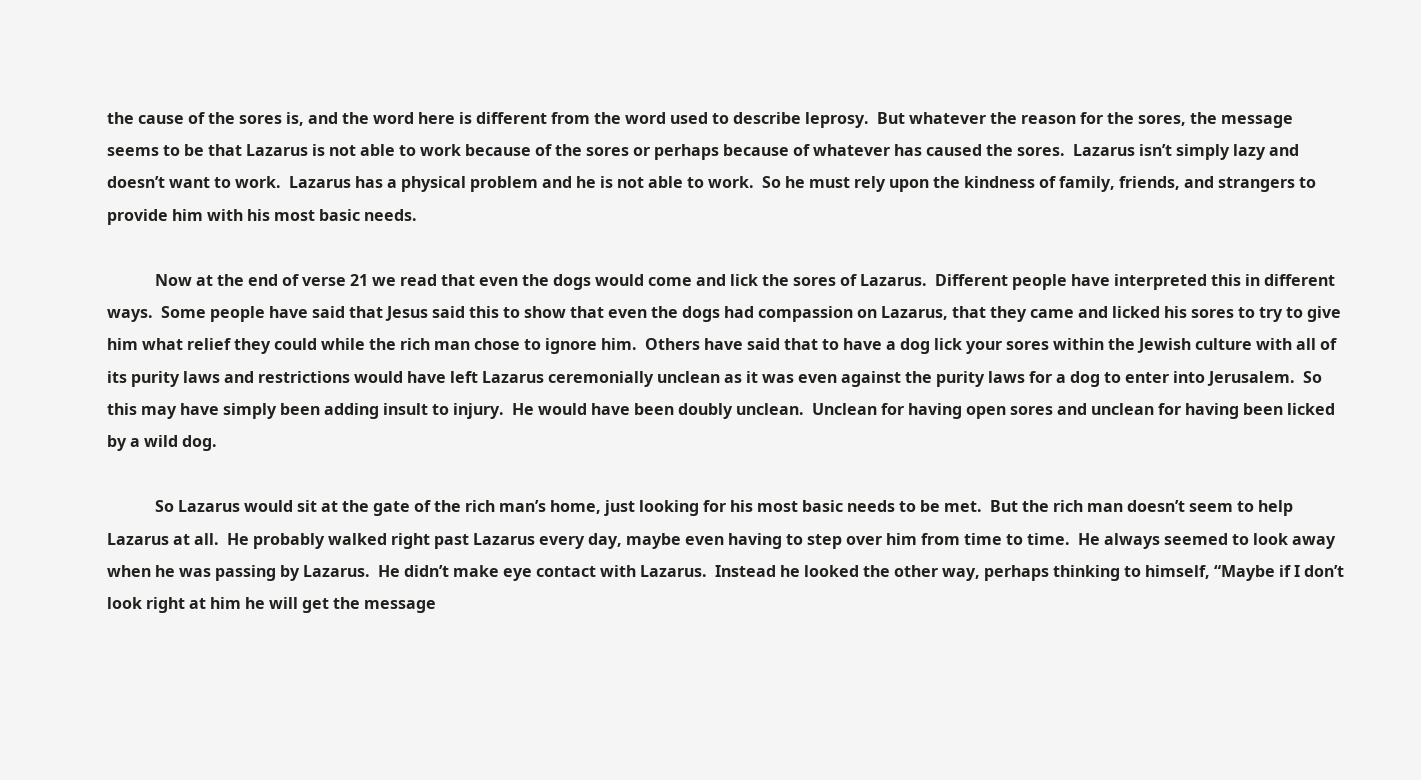the cause of the sores is, and the word here is different from the word used to describe leprosy.  But whatever the reason for the sores, the message seems to be that Lazarus is not able to work because of the sores or perhaps because of whatever has caused the sores.  Lazarus isn’t simply lazy and doesn’t want to work.  Lazarus has a physical problem and he is not able to work.  So he must rely upon the kindness of family, friends, and strangers to provide him with his most basic needs.

            Now at the end of verse 21 we read that even the dogs would come and lick the sores of Lazarus.  Different people have interpreted this in different ways.  Some people have said that Jesus said this to show that even the dogs had compassion on Lazarus, that they came and licked his sores to try to give him what relief they could while the rich man chose to ignore him.  Others have said that to have a dog lick your sores within the Jewish culture with all of its purity laws and restrictions would have left Lazarus ceremonially unclean as it was even against the purity laws for a dog to enter into Jerusalem.  So this may have simply been adding insult to injury.  He would have been doubly unclean.  Unclean for having open sores and unclean for having been licked by a wild dog.

            So Lazarus would sit at the gate of the rich man’s home, just looking for his most basic needs to be met.  But the rich man doesn’t seem to help Lazarus at all.  He probably walked right past Lazarus every day, maybe even having to step over him from time to time.  He always seemed to look away when he was passing by Lazarus.  He didn’t make eye contact with Lazarus.  Instead he looked the other way, perhaps thinking to himself, “Maybe if I don’t look right at him he will get the message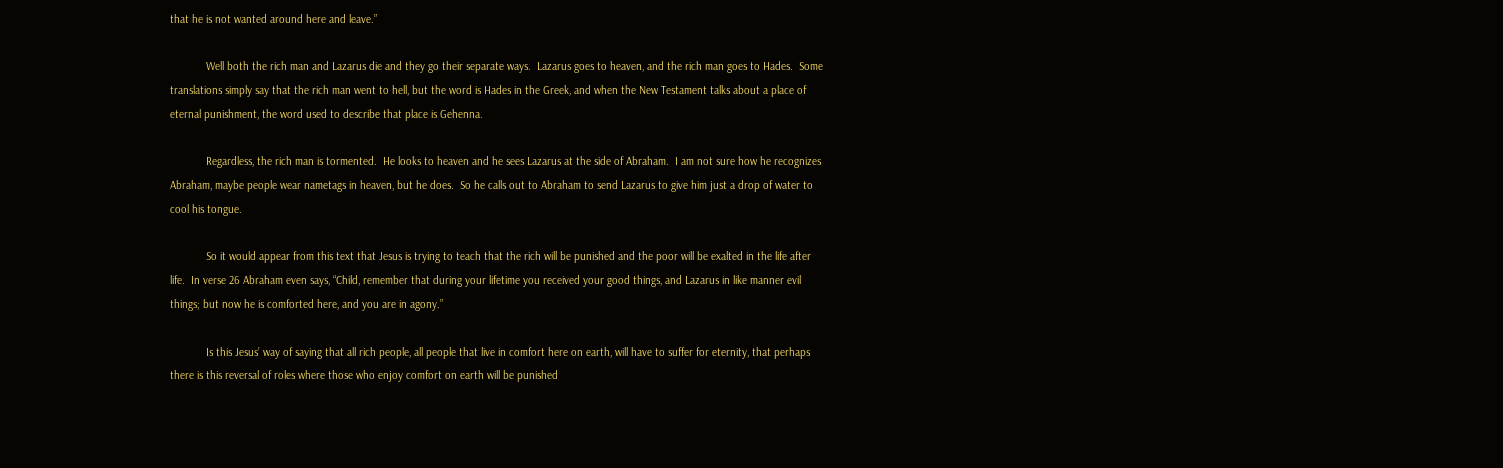that he is not wanted around here and leave.”

            Well both the rich man and Lazarus die and they go their separate ways.  Lazarus goes to heaven, and the rich man goes to Hades.  Some translations simply say that the rich man went to hell, but the word is Hades in the Greek, and when the New Testament talks about a place of eternal punishment, the word used to describe that place is Gehenna.

            Regardless, the rich man is tormented.  He looks to heaven and he sees Lazarus at the side of Abraham.  I am not sure how he recognizes Abraham, maybe people wear nametags in heaven, but he does.  So he calls out to Abraham to send Lazarus to give him just a drop of water to cool his tongue.

            So it would appear from this text that Jesus is trying to teach that the rich will be punished and the poor will be exalted in the life after life.  In verse 26 Abraham even says, “Child, remember that during your lifetime you received your good things, and Lazarus in like manner evil things; but now he is comforted here, and you are in agony.”

            Is this Jesus’ way of saying that all rich people, all people that live in comfort here on earth, will have to suffer for eternity, that perhaps there is this reversal of roles where those who enjoy comfort on earth will be punished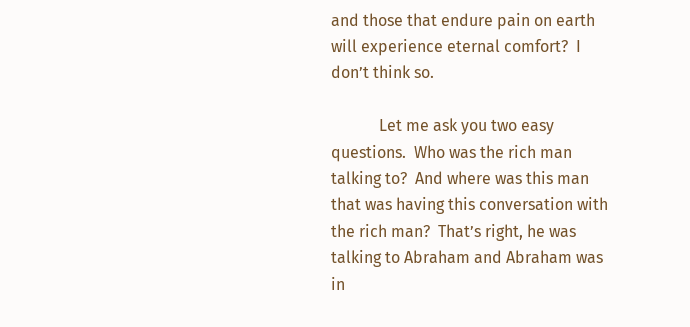and those that endure pain on earth will experience eternal comfort?  I don’t think so.

            Let me ask you two easy questions.  Who was the rich man talking to?  And where was this man that was having this conversation with the rich man?  That’s right, he was talking to Abraham and Abraham was in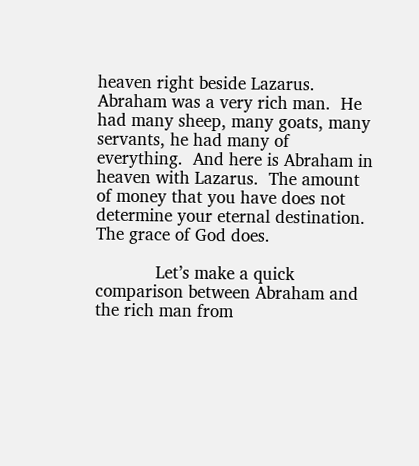heaven right beside Lazarus.  Abraham was a very rich man.  He had many sheep, many goats, many servants, he had many of everything.  And here is Abraham in heaven with Lazarus.  The amount of money that you have does not determine your eternal destination.  The grace of God does.

            Let’s make a quick comparison between Abraham and the rich man from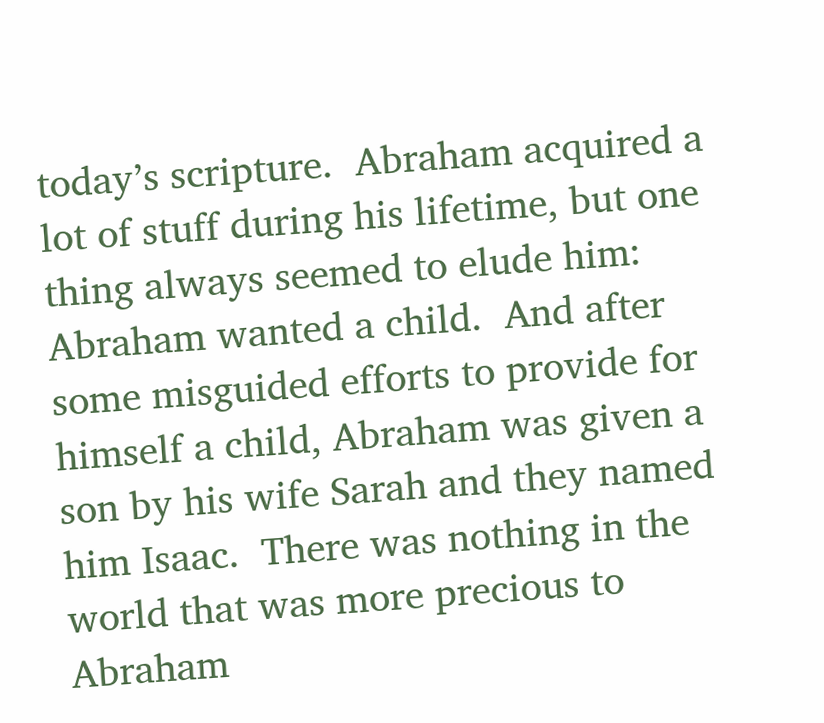today’s scripture.  Abraham acquired a lot of stuff during his lifetime, but one thing always seemed to elude him: Abraham wanted a child.  And after some misguided efforts to provide for himself a child, Abraham was given a son by his wife Sarah and they named him Isaac.  There was nothing in the world that was more precious to Abraham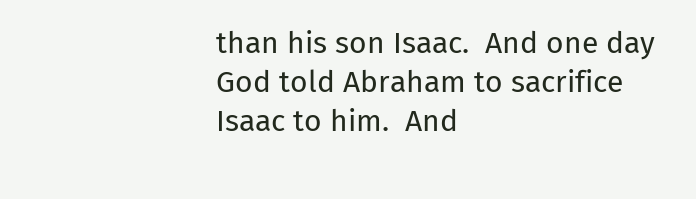than his son Isaac.  And one day God told Abraham to sacrifice Isaac to him.  And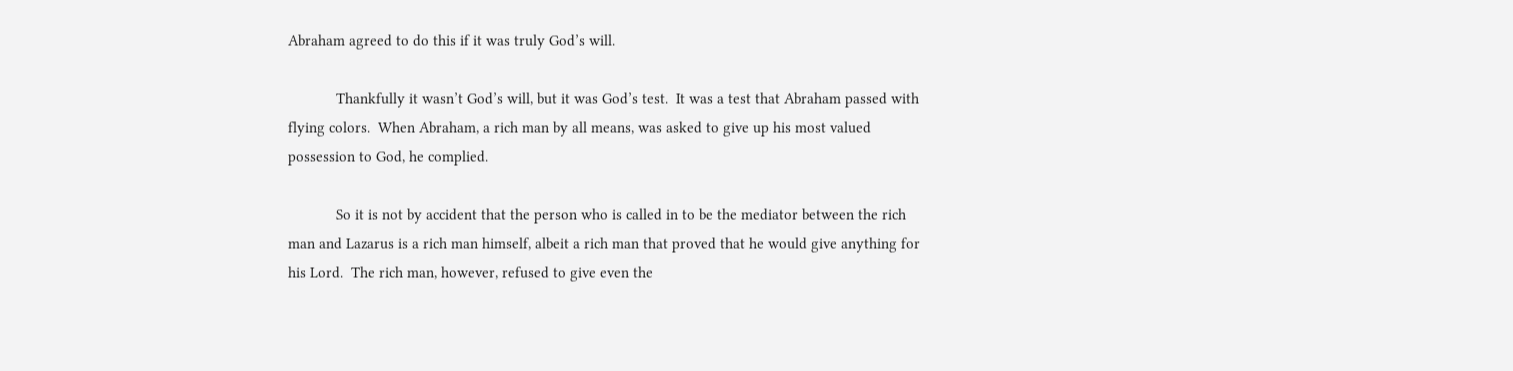Abraham agreed to do this if it was truly God’s will.

            Thankfully it wasn’t God’s will, but it was God’s test.  It was a test that Abraham passed with flying colors.  When Abraham, a rich man by all means, was asked to give up his most valued possession to God, he complied.

            So it is not by accident that the person who is called in to be the mediator between the rich man and Lazarus is a rich man himself, albeit a rich man that proved that he would give anything for his Lord.  The rich man, however, refused to give even the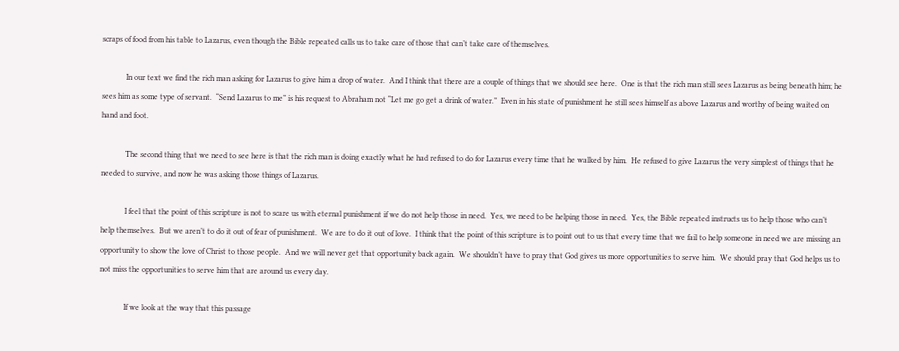scraps of food from his table to Lazarus, even though the Bible repeated calls us to take care of those that can’t take care of themselves.

            In our text we find the rich man asking for Lazarus to give him a drop of water.  And I think that there are a couple of things that we should see here.  One is that the rich man still sees Lazarus as being beneath him; he sees him as some type of servant.  “Send Lazarus to me” is his request to Abraham not “Let me go get a drink of water.”  Even in his state of punishment he still sees himself as above Lazarus and worthy of being waited on hand and foot.

            The second thing that we need to see here is that the rich man is doing exactly what he had refused to do for Lazarus every time that he walked by him.  He refused to give Lazarus the very simplest of things that he needed to survive, and now he was asking those things of Lazarus.

            I feel that the point of this scripture is not to scare us with eternal punishment if we do not help those in need.  Yes, we need to be helping those in need.  Yes, the Bible repeated instructs us to help those who can’t help themselves.  But we aren’t to do it out of fear of punishment.  We are to do it out of love.  I think that the point of this scripture is to point out to us that every time that we fail to help someone in need we are missing an opportunity to show the love of Christ to those people.  And we will never get that opportunity back again.  We shouldn’t have to pray that God gives us more opportunities to serve him.  We should pray that God helps us to not miss the opportunities to serve him that are around us every day.

            If we look at the way that this passage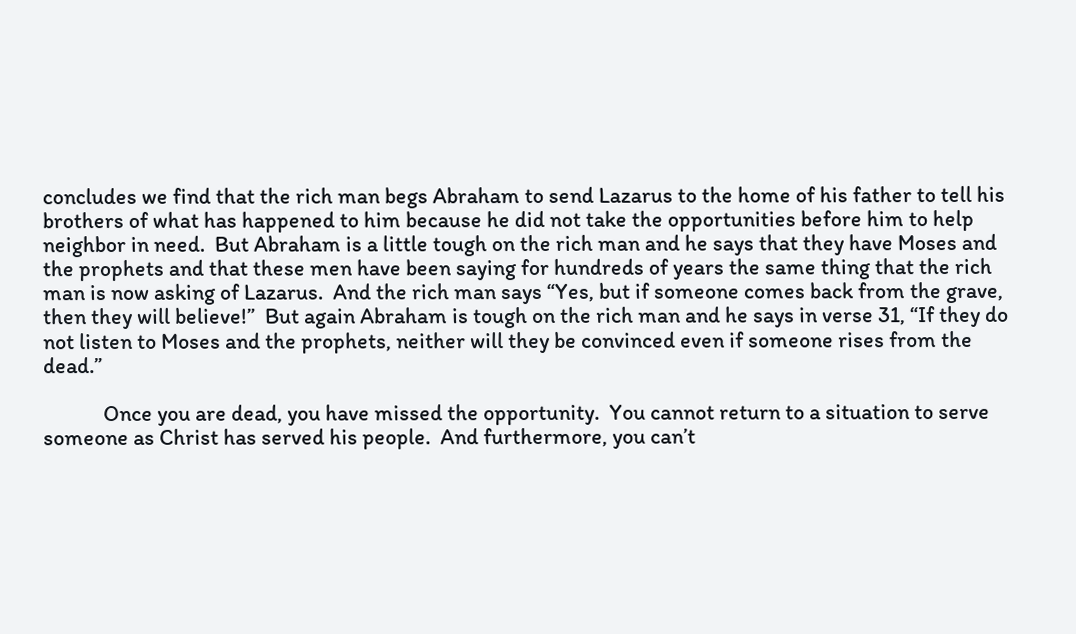concludes we find that the rich man begs Abraham to send Lazarus to the home of his father to tell his brothers of what has happened to him because he did not take the opportunities before him to help neighbor in need.  But Abraham is a little tough on the rich man and he says that they have Moses and the prophets and that these men have been saying for hundreds of years the same thing that the rich man is now asking of Lazarus.  And the rich man says “Yes, but if someone comes back from the grave, then they will believe!”  But again Abraham is tough on the rich man and he says in verse 31, “If they do not listen to Moses and the prophets, neither will they be convinced even if someone rises from the dead.”

            Once you are dead, you have missed the opportunity.  You cannot return to a situation to serve someone as Christ has served his people.  And furthermore, you can’t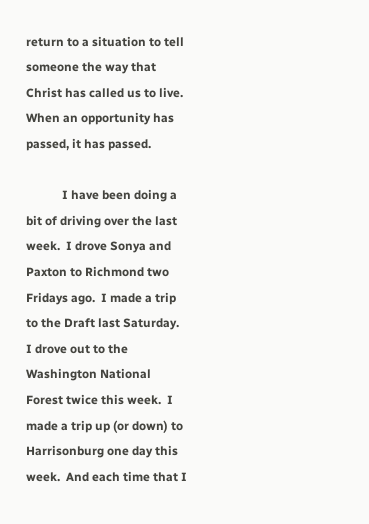return to a situation to tell someone the way that Christ has called us to live.  When an opportunity has passed, it has passed.

            I have been doing a bit of driving over the last week.  I drove Sonya and Paxton to Richmond two Fridays ago.  I made a trip to the Draft last Saturday.  I drove out to the Washington National Forest twice this week.  I made a trip up (or down) to Harrisonburg one day this week.  And each time that I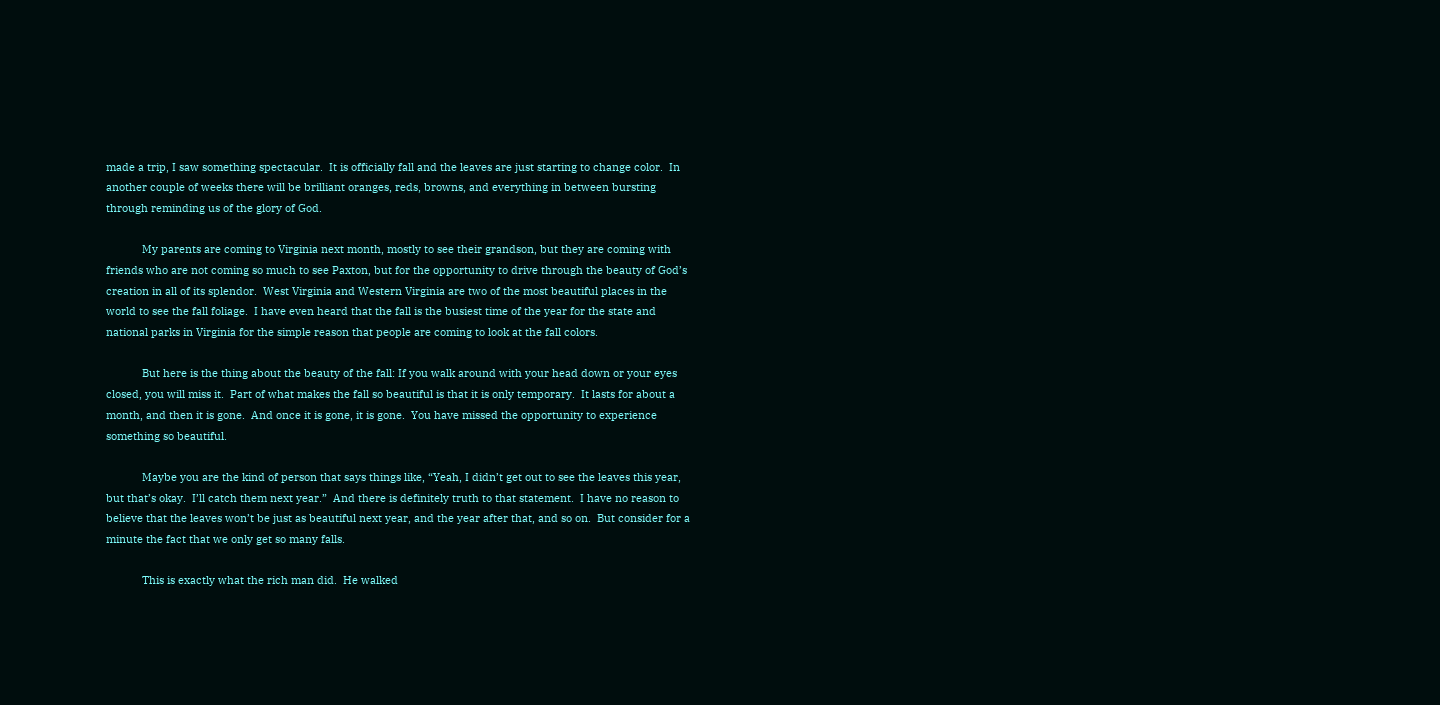made a trip, I saw something spectacular.  It is officially fall and the leaves are just starting to change color.  In another couple of weeks there will be brilliant oranges, reds, browns, and everything in between bursting through reminding us of the glory of God.

            My parents are coming to Virginia next month, mostly to see their grandson, but they are coming with friends who are not coming so much to see Paxton, but for the opportunity to drive through the beauty of God’s creation in all of its splendor.  West Virginia and Western Virginia are two of the most beautiful places in the world to see the fall foliage.  I have even heard that the fall is the busiest time of the year for the state and national parks in Virginia for the simple reason that people are coming to look at the fall colors.

            But here is the thing about the beauty of the fall: If you walk around with your head down or your eyes closed, you will miss it.  Part of what makes the fall so beautiful is that it is only temporary.  It lasts for about a month, and then it is gone.  And once it is gone, it is gone.  You have missed the opportunity to experience something so beautiful.

            Maybe you are the kind of person that says things like, “Yeah, I didn’t get out to see the leaves this year, but that’s okay.  I’ll catch them next year.”  And there is definitely truth to that statement.  I have no reason to believe that the leaves won’t be just as beautiful next year, and the year after that, and so on.  But consider for a minute the fact that we only get so many falls.

            This is exactly what the rich man did.  He walked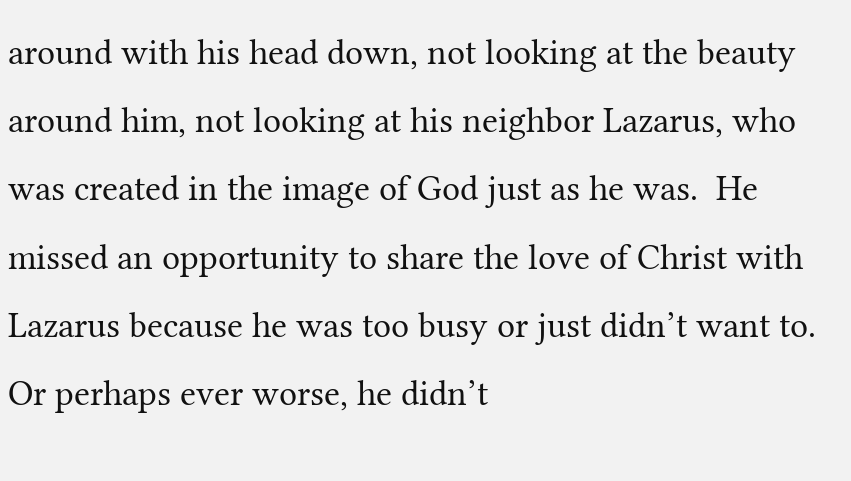around with his head down, not looking at the beauty around him, not looking at his neighbor Lazarus, who was created in the image of God just as he was.  He missed an opportunity to share the love of Christ with Lazarus because he was too busy or just didn’t want to.  Or perhaps ever worse, he didn’t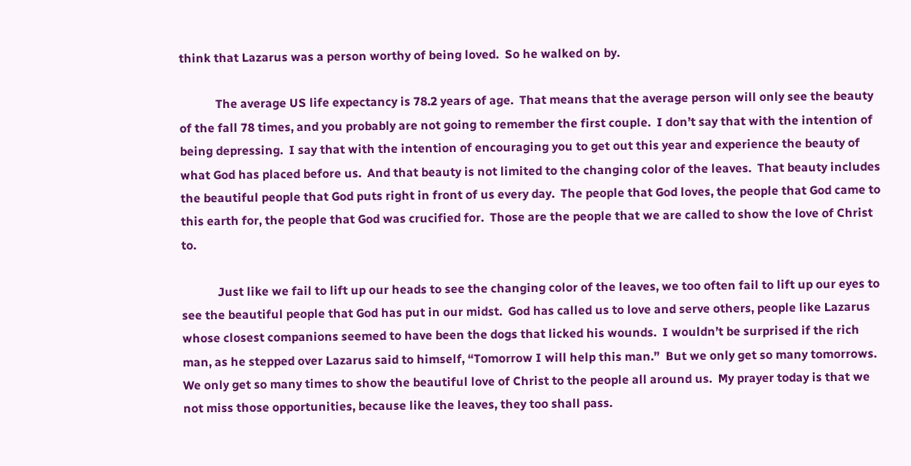think that Lazarus was a person worthy of being loved.  So he walked on by.

            The average US life expectancy is 78.2 years of age.  That means that the average person will only see the beauty of the fall 78 times, and you probably are not going to remember the first couple.  I don’t say that with the intention of being depressing.  I say that with the intention of encouraging you to get out this year and experience the beauty of what God has placed before us.  And that beauty is not limited to the changing color of the leaves.  That beauty includes the beautiful people that God puts right in front of us every day.  The people that God loves, the people that God came to this earth for, the people that God was crucified for.  Those are the people that we are called to show the love of Christ to.

            Just like we fail to lift up our heads to see the changing color of the leaves, we too often fail to lift up our eyes to see the beautiful people that God has put in our midst.  God has called us to love and serve others, people like Lazarus whose closest companions seemed to have been the dogs that licked his wounds.  I wouldn’t be surprised if the rich man, as he stepped over Lazarus said to himself, “Tomorrow I will help this man.”  But we only get so many tomorrows.  We only get so many times to show the beautiful love of Christ to the people all around us.  My prayer today is that we not miss those opportunities, because like the leaves, they too shall pass.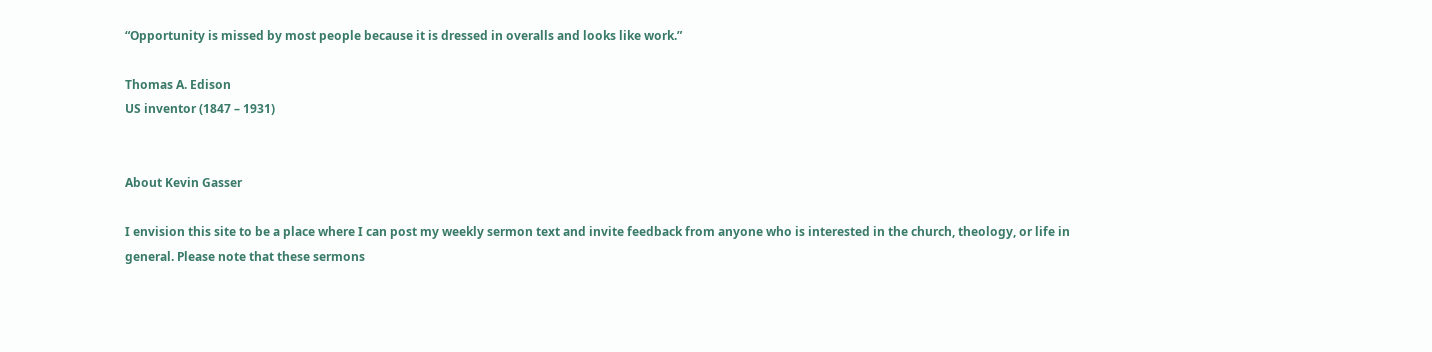“Opportunity is missed by most people because it is dressed in overalls and looks like work.”

Thomas A. Edison
US inventor (1847 – 1931)


About Kevin Gasser

I envision this site to be a place where I can post my weekly sermon text and invite feedback from anyone who is interested in the church, theology, or life in general. Please note that these sermons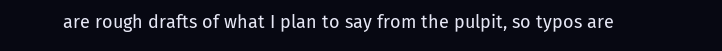are rough drafts of what I plan to say from the pulpit, so typos are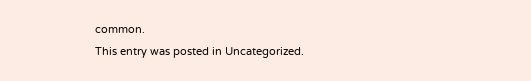common.
This entry was posted in Uncategorized.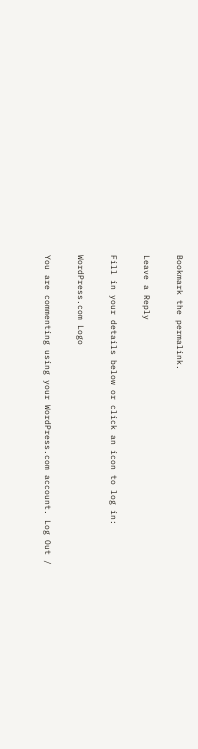Bookmark the permalink.

Leave a Reply

Fill in your details below or click an icon to log in:

WordPress.com Logo

You are commenting using your WordPress.com account. Log Out /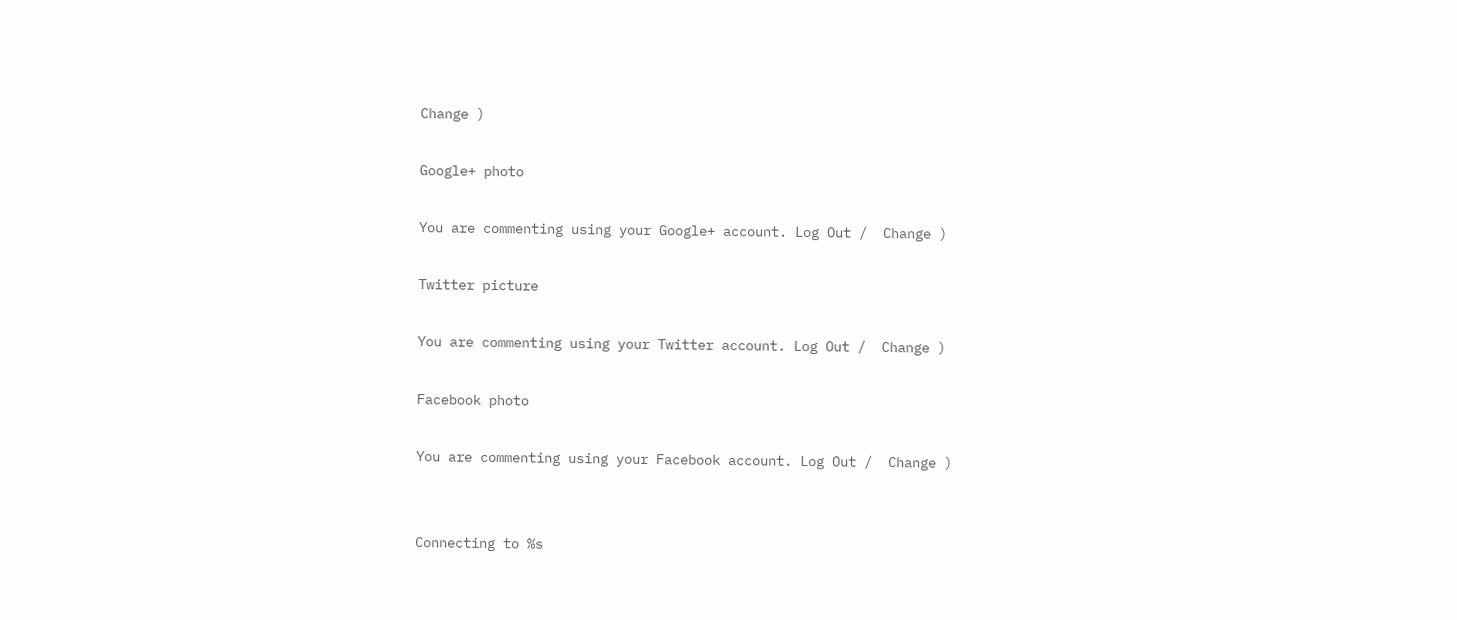Change )

Google+ photo

You are commenting using your Google+ account. Log Out /  Change )

Twitter picture

You are commenting using your Twitter account. Log Out /  Change )

Facebook photo

You are commenting using your Facebook account. Log Out /  Change )


Connecting to %s